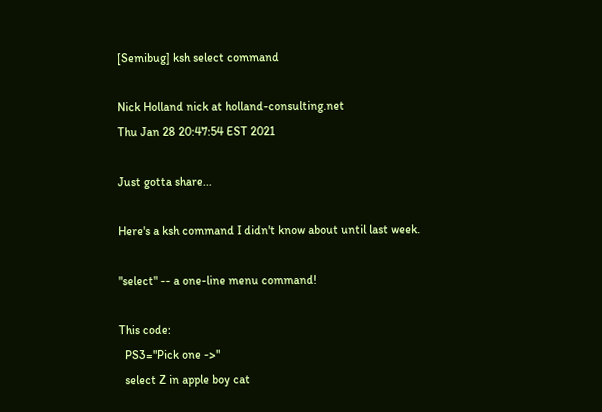[Semibug] ksh select command

Nick Holland nick at holland-consulting.net
Thu Jan 28 20:47:54 EST 2021

Just gotta share...

Here's a ksh command I didn't know about until last week.

"select" -- a one-line menu command!

This code:
  PS3="Pick one ->"
  select Z in apple boy cat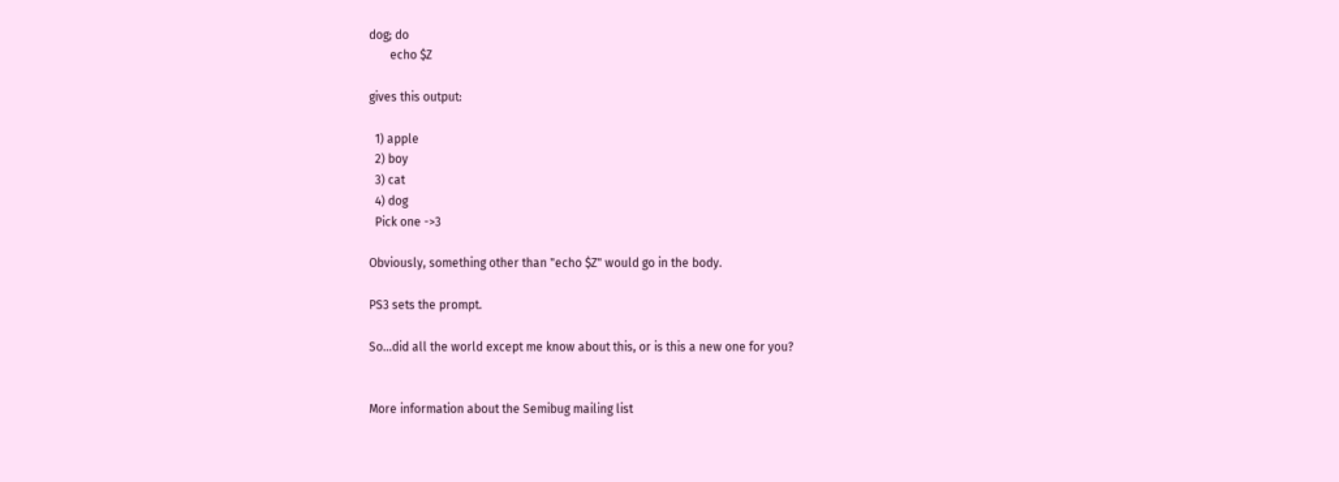dog; do
       echo $Z

gives this output:

  1) apple
  2) boy
  3) cat
  4) dog
  Pick one ->3

Obviously, something other than "echo $Z" would go in the body.

PS3 sets the prompt.

So...did all the world except me know about this, or is this a new one for you?


More information about the Semibug mailing list